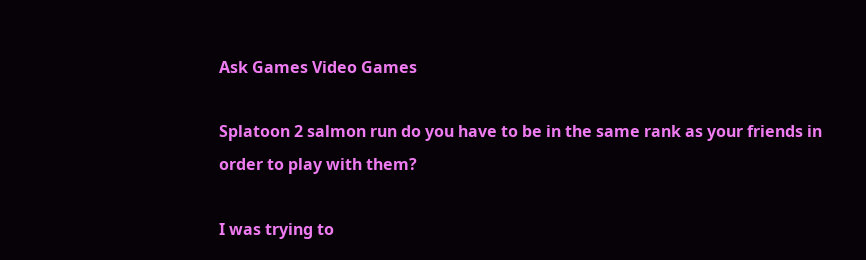Ask Games Video Games

Splatoon 2 salmon run do you have to be in the same rank as your friends in order to play with them?

I was trying to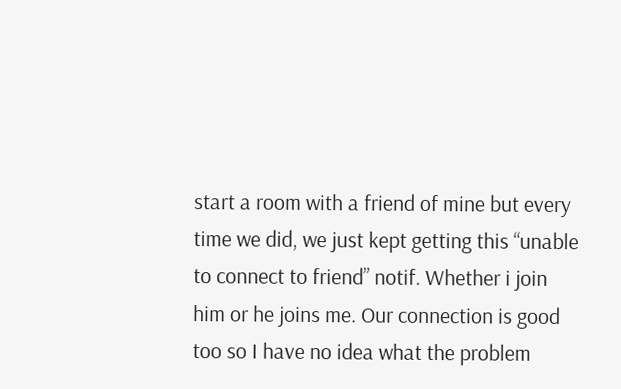start a room with a friend of mine but every time we did, we just kept getting this “unable to connect to friend” notif. Whether i join him or he joins me. Our connection is good too so I have no idea what the problem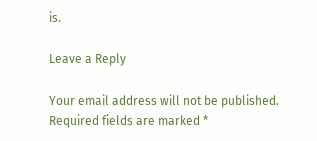is.

Leave a Reply

Your email address will not be published. Required fields are marked *